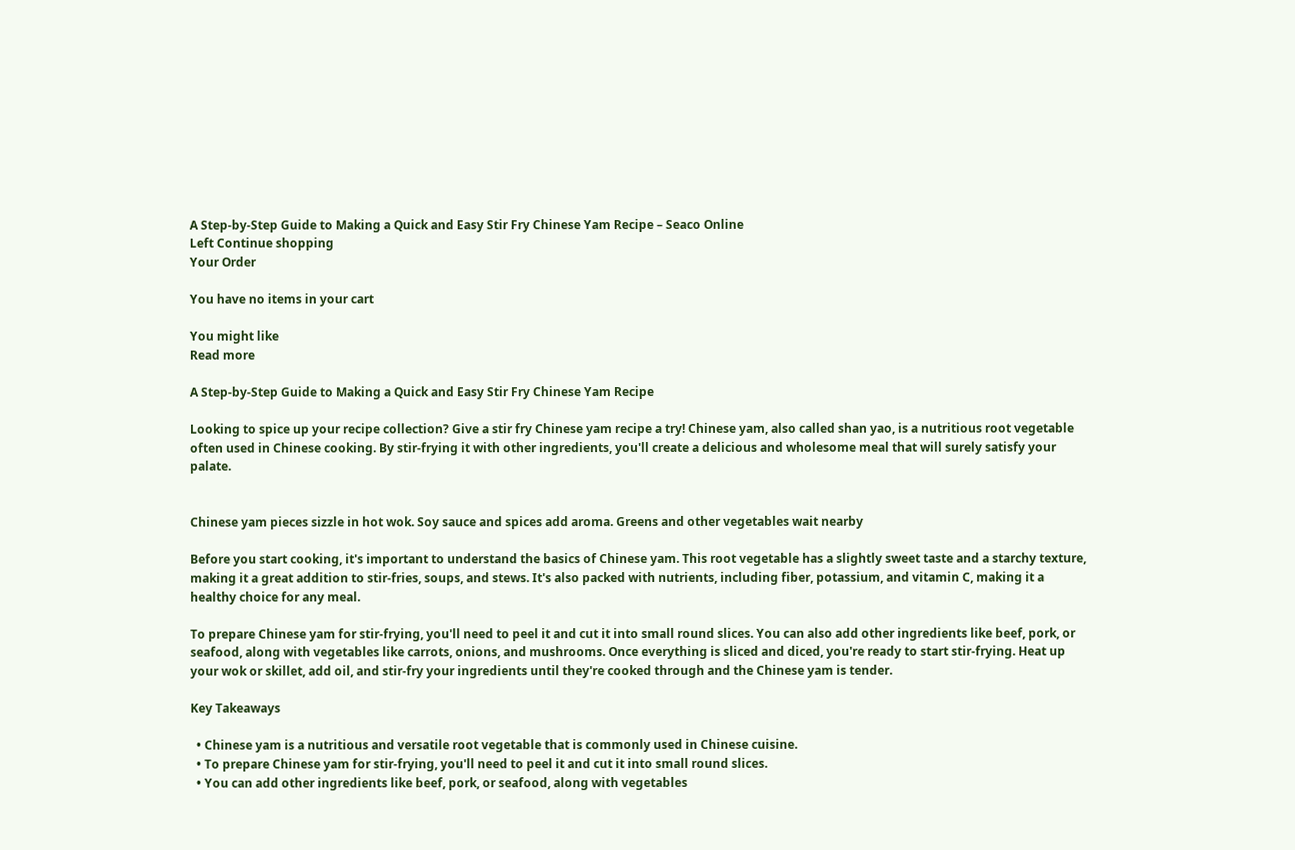A Step-by-Step Guide to Making a Quick and Easy Stir Fry Chinese Yam Recipe – Seaco Online
Left Continue shopping
Your Order

You have no items in your cart

You might like
Read more

A Step-by-Step Guide to Making a Quick and Easy Stir Fry Chinese Yam Recipe

Looking to spice up your recipe collection? Give a stir fry Chinese yam recipe a try! Chinese yam, also called shan yao, is a nutritious root vegetable often used in Chinese cooking. By stir-frying it with other ingredients, you'll create a delicious and wholesome meal that will surely satisfy your palate.


Chinese yam pieces sizzle in hot wok. Soy sauce and spices add aroma. Greens and other vegetables wait nearby

Before you start cooking, it's important to understand the basics of Chinese yam. This root vegetable has a slightly sweet taste and a starchy texture, making it a great addition to stir-fries, soups, and stews. It's also packed with nutrients, including fiber, potassium, and vitamin C, making it a healthy choice for any meal.

To prepare Chinese yam for stir-frying, you'll need to peel it and cut it into small round slices. You can also add other ingredients like beef, pork, or seafood, along with vegetables like carrots, onions, and mushrooms. Once everything is sliced and diced, you're ready to start stir-frying. Heat up your wok or skillet, add oil, and stir-fry your ingredients until they're cooked through and the Chinese yam is tender.

Key Takeaways

  • Chinese yam is a nutritious and versatile root vegetable that is commonly used in Chinese cuisine.
  • To prepare Chinese yam for stir-frying, you'll need to peel it and cut it into small round slices.
  • You can add other ingredients like beef, pork, or seafood, along with vegetables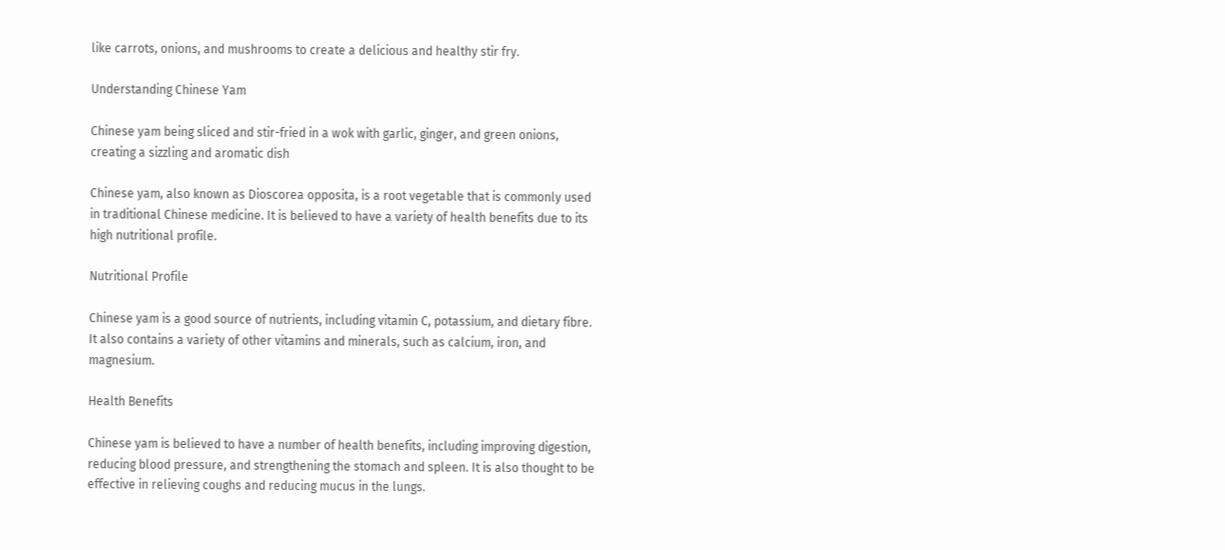like carrots, onions, and mushrooms to create a delicious and healthy stir fry.

Understanding Chinese Yam

Chinese yam being sliced and stir-fried in a wok with garlic, ginger, and green onions, creating a sizzling and aromatic dish

Chinese yam, also known as Dioscorea opposita, is a root vegetable that is commonly used in traditional Chinese medicine. It is believed to have a variety of health benefits due to its high nutritional profile.

Nutritional Profile

Chinese yam is a good source of nutrients, including vitamin C, potassium, and dietary fibre. It also contains a variety of other vitamins and minerals, such as calcium, iron, and magnesium.

Health Benefits

Chinese yam is believed to have a number of health benefits, including improving digestion, reducing blood pressure, and strengthening the stomach and spleen. It is also thought to be effective in relieving coughs and reducing mucus in the lungs.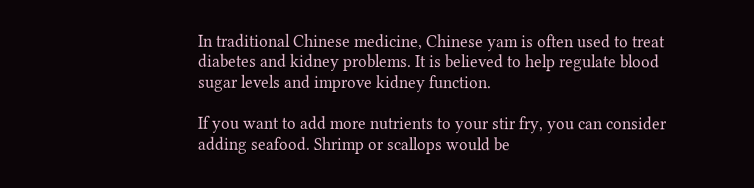In traditional Chinese medicine, Chinese yam is often used to treat diabetes and kidney problems. It is believed to help regulate blood sugar levels and improve kidney function.

If you want to add more nutrients to your stir fry, you can consider adding seafood. Shrimp or scallops would be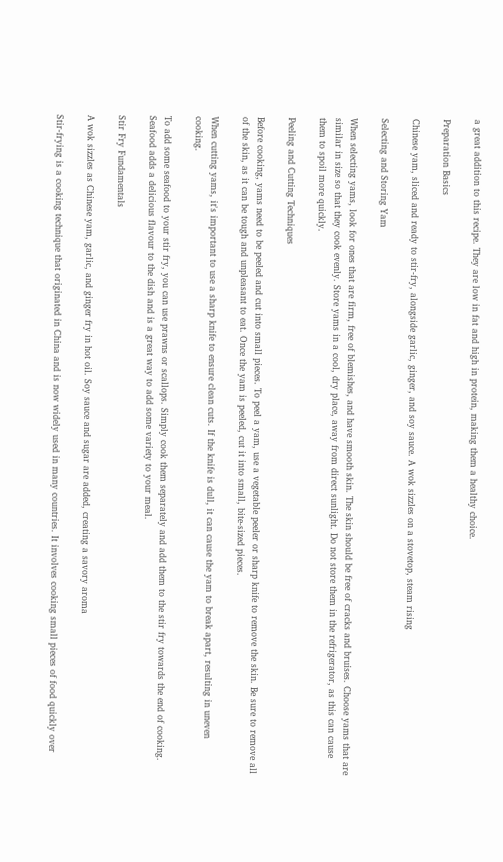a great addition to this recipe. They are low in fat and high in protein, making them a healthy choice.

Preparation Basics

Chinese yam, sliced and ready to stir-fry, alongside garlic, ginger, and soy sauce. A wok sizzles on a stovetop, steam rising

Selecting and Storing Yam

When selecting yams, look for ones that are firm, free of blemishes, and have smooth skin. The skin should be free of cracks and bruises. Choose yams that are similar in size so that they cook evenly. Store yams in a cool, dry place, away from direct sunlight. Do not store them in the refrigerator, as this can cause them to spoil more quickly.

Peeling and Cutting Techniques

Before cooking, yams need to be peeled and cut into small pieces. To peel a yam, use a vegetable peeler or sharp knife to remove the skin. Be sure to remove all of the skin, as it can be tough and unpleasant to eat. Once the yam is peeled, cut it into small, bite-sized pieces.

When cutting yams, it's important to use a sharp knife to ensure clean cuts. If the knife is dull, it can cause the yam to break apart, resulting in uneven cooking.

To add some seafood to your stir fry, you can use prawns or scallops. Simply cook them separately and add them to the stir fry towards the end of cooking. Seafood adds a delicious flavour to the dish and is a great way to add some variety to your meal.

Stir Fry Fundamentals

A wok sizzles as Chinese yam, garlic, and ginger fry in hot oil. Soy sauce and sugar are added, creating a savory aroma

Stir-frying is a cooking technique that originated in China and is now widely used in many countries. It involves cooking small pieces of food quickly over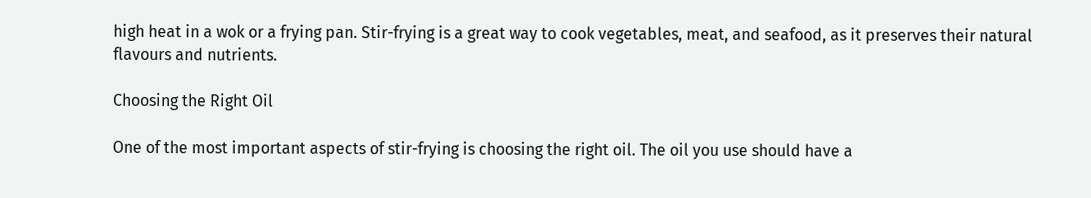high heat in a wok or a frying pan. Stir-frying is a great way to cook vegetables, meat, and seafood, as it preserves their natural flavours and nutrients.

Choosing the Right Oil

One of the most important aspects of stir-frying is choosing the right oil. The oil you use should have a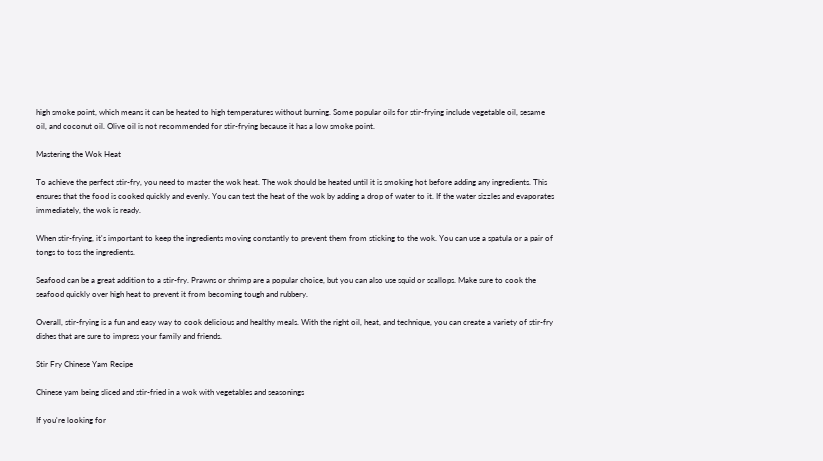high smoke point, which means it can be heated to high temperatures without burning. Some popular oils for stir-frying include vegetable oil, sesame oil, and coconut oil. Olive oil is not recommended for stir-frying because it has a low smoke point.

Mastering the Wok Heat

To achieve the perfect stir-fry, you need to master the wok heat. The wok should be heated until it is smoking hot before adding any ingredients. This ensures that the food is cooked quickly and evenly. You can test the heat of the wok by adding a drop of water to it. If the water sizzles and evaporates immediately, the wok is ready.

When stir-frying, it's important to keep the ingredients moving constantly to prevent them from sticking to the wok. You can use a spatula or a pair of tongs to toss the ingredients.

Seafood can be a great addition to a stir-fry. Prawns or shrimp are a popular choice, but you can also use squid or scallops. Make sure to cook the seafood quickly over high heat to prevent it from becoming tough and rubbery.

Overall, stir-frying is a fun and easy way to cook delicious and healthy meals. With the right oil, heat, and technique, you can create a variety of stir-fry dishes that are sure to impress your family and friends.

Stir Fry Chinese Yam Recipe

Chinese yam being sliced and stir-fried in a wok with vegetables and seasonings

If you're looking for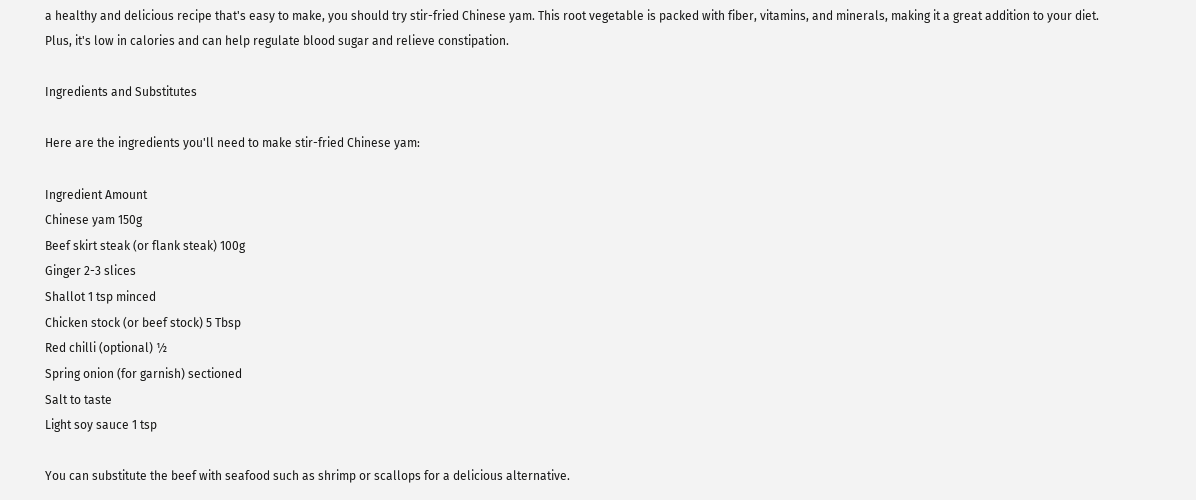a healthy and delicious recipe that's easy to make, you should try stir-fried Chinese yam. This root vegetable is packed with fiber, vitamins, and minerals, making it a great addition to your diet. Plus, it's low in calories and can help regulate blood sugar and relieve constipation.

Ingredients and Substitutes

Here are the ingredients you'll need to make stir-fried Chinese yam:

Ingredient Amount
Chinese yam 150g
Beef skirt steak (or flank steak) 100g
Ginger 2-3 slices
Shallot 1 tsp minced
Chicken stock (or beef stock) 5 Tbsp
Red chilli (optional) ½
Spring onion (for garnish) sectioned
Salt to taste
Light soy sauce 1 tsp

You can substitute the beef with seafood such as shrimp or scallops for a delicious alternative.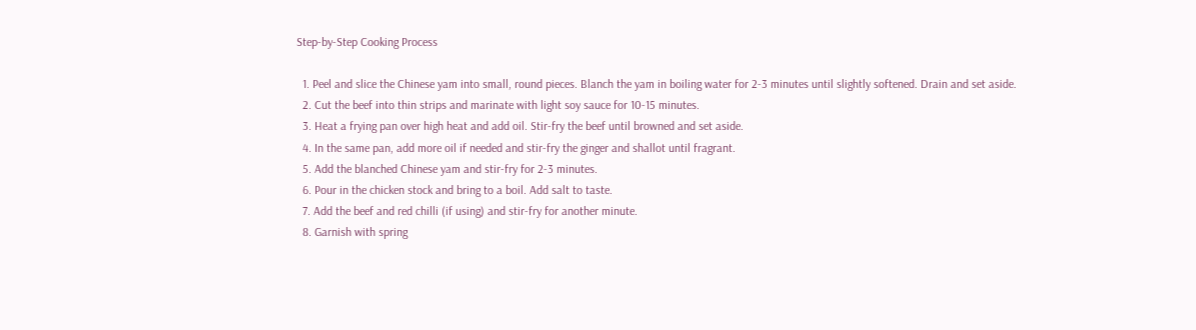Step-by-Step Cooking Process

  1. Peel and slice the Chinese yam into small, round pieces. Blanch the yam in boiling water for 2-3 minutes until slightly softened. Drain and set aside.
  2. Cut the beef into thin strips and marinate with light soy sauce for 10-15 minutes.
  3. Heat a frying pan over high heat and add oil. Stir-fry the beef until browned and set aside.
  4. In the same pan, add more oil if needed and stir-fry the ginger and shallot until fragrant.
  5. Add the blanched Chinese yam and stir-fry for 2-3 minutes.
  6. Pour in the chicken stock and bring to a boil. Add salt to taste.
  7. Add the beef and red chilli (if using) and stir-fry for another minute.
  8. Garnish with spring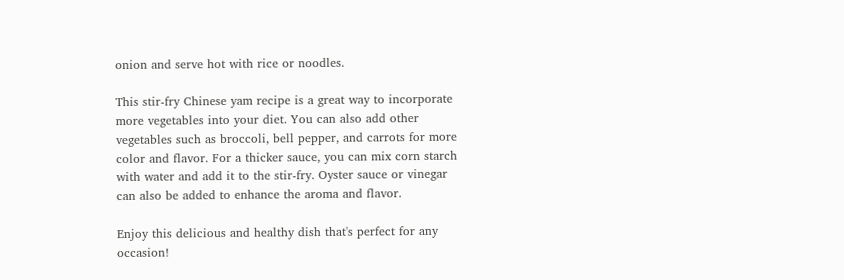onion and serve hot with rice or noodles.

This stir-fry Chinese yam recipe is a great way to incorporate more vegetables into your diet. You can also add other vegetables such as broccoli, bell pepper, and carrots for more color and flavor. For a thicker sauce, you can mix corn starch with water and add it to the stir-fry. Oyster sauce or vinegar can also be added to enhance the aroma and flavor.

Enjoy this delicious and healthy dish that's perfect for any occasion!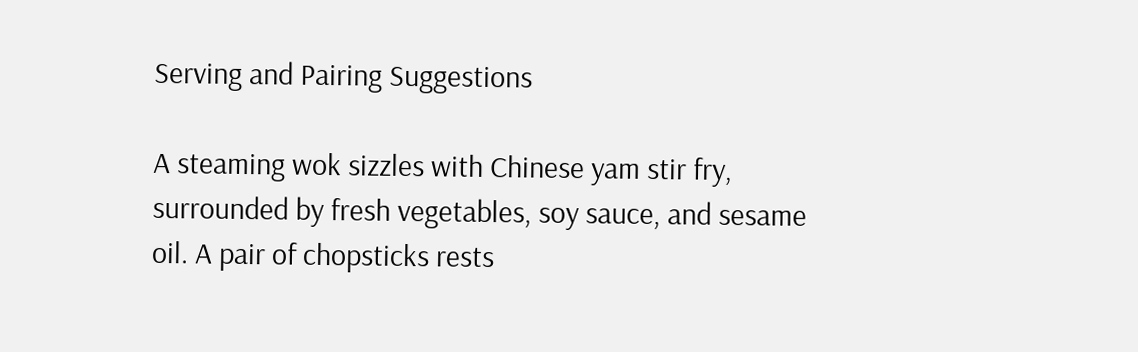Serving and Pairing Suggestions

A steaming wok sizzles with Chinese yam stir fry, surrounded by fresh vegetables, soy sauce, and sesame oil. A pair of chopsticks rests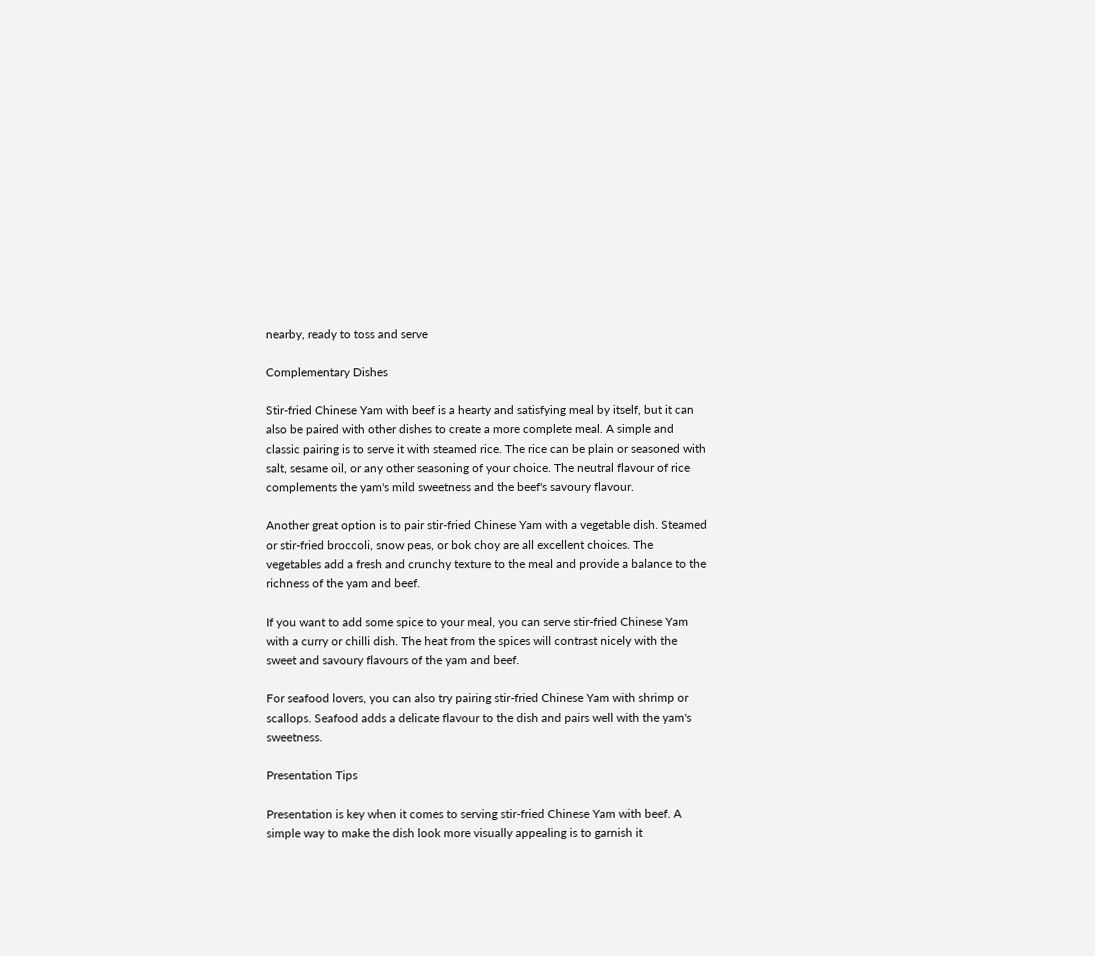nearby, ready to toss and serve

Complementary Dishes

Stir-fried Chinese Yam with beef is a hearty and satisfying meal by itself, but it can also be paired with other dishes to create a more complete meal. A simple and classic pairing is to serve it with steamed rice. The rice can be plain or seasoned with salt, sesame oil, or any other seasoning of your choice. The neutral flavour of rice complements the yam's mild sweetness and the beef's savoury flavour.

Another great option is to pair stir-fried Chinese Yam with a vegetable dish. Steamed or stir-fried broccoli, snow peas, or bok choy are all excellent choices. The vegetables add a fresh and crunchy texture to the meal and provide a balance to the richness of the yam and beef.

If you want to add some spice to your meal, you can serve stir-fried Chinese Yam with a curry or chilli dish. The heat from the spices will contrast nicely with the sweet and savoury flavours of the yam and beef.

For seafood lovers, you can also try pairing stir-fried Chinese Yam with shrimp or scallops. Seafood adds a delicate flavour to the dish and pairs well with the yam's sweetness.

Presentation Tips

Presentation is key when it comes to serving stir-fried Chinese Yam with beef. A simple way to make the dish look more visually appealing is to garnish it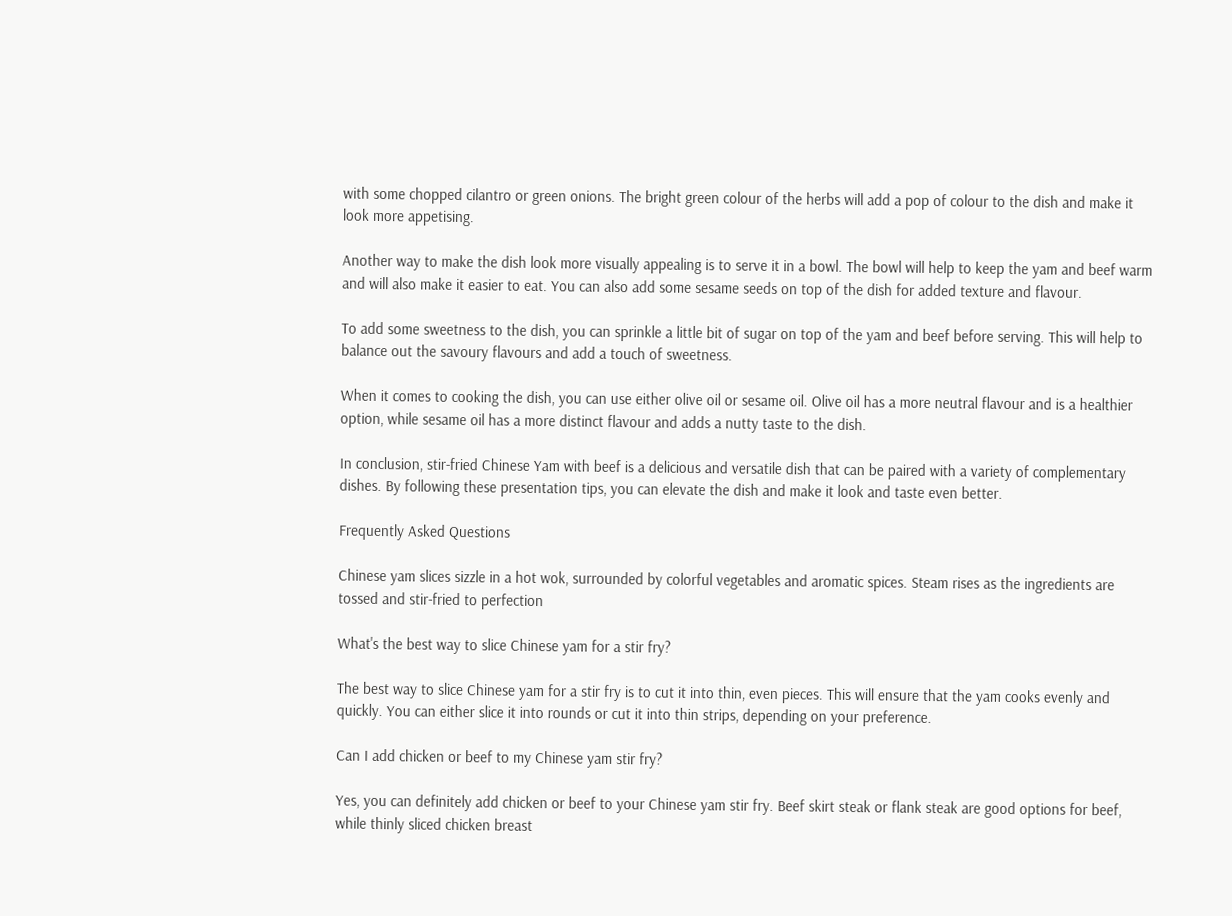with some chopped cilantro or green onions. The bright green colour of the herbs will add a pop of colour to the dish and make it look more appetising.

Another way to make the dish look more visually appealing is to serve it in a bowl. The bowl will help to keep the yam and beef warm and will also make it easier to eat. You can also add some sesame seeds on top of the dish for added texture and flavour.

To add some sweetness to the dish, you can sprinkle a little bit of sugar on top of the yam and beef before serving. This will help to balance out the savoury flavours and add a touch of sweetness.

When it comes to cooking the dish, you can use either olive oil or sesame oil. Olive oil has a more neutral flavour and is a healthier option, while sesame oil has a more distinct flavour and adds a nutty taste to the dish.

In conclusion, stir-fried Chinese Yam with beef is a delicious and versatile dish that can be paired with a variety of complementary dishes. By following these presentation tips, you can elevate the dish and make it look and taste even better.

Frequently Asked Questions

Chinese yam slices sizzle in a hot wok, surrounded by colorful vegetables and aromatic spices. Steam rises as the ingredients are tossed and stir-fried to perfection

What's the best way to slice Chinese yam for a stir fry?

The best way to slice Chinese yam for a stir fry is to cut it into thin, even pieces. This will ensure that the yam cooks evenly and quickly. You can either slice it into rounds or cut it into thin strips, depending on your preference.

Can I add chicken or beef to my Chinese yam stir fry?

Yes, you can definitely add chicken or beef to your Chinese yam stir fry. Beef skirt steak or flank steak are good options for beef, while thinly sliced chicken breast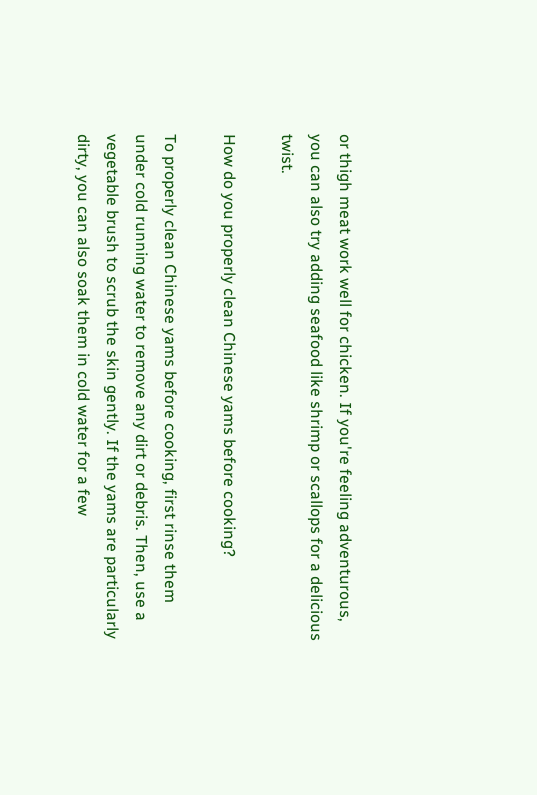or thigh meat work well for chicken. If you're feeling adventurous, you can also try adding seafood like shrimp or scallops for a delicious twist.

How do you properly clean Chinese yams before cooking?

To properly clean Chinese yams before cooking, first rinse them under cold running water to remove any dirt or debris. Then, use a vegetable brush to scrub the skin gently. If the yams are particularly dirty, you can also soak them in cold water for a few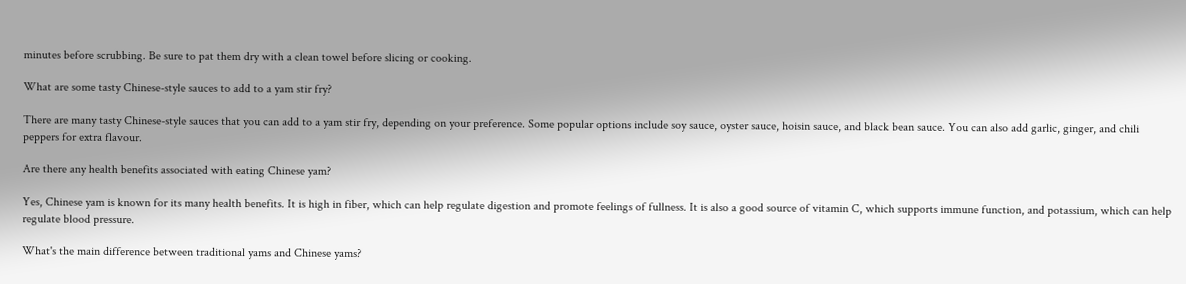minutes before scrubbing. Be sure to pat them dry with a clean towel before slicing or cooking.

What are some tasty Chinese-style sauces to add to a yam stir fry?

There are many tasty Chinese-style sauces that you can add to a yam stir fry, depending on your preference. Some popular options include soy sauce, oyster sauce, hoisin sauce, and black bean sauce. You can also add garlic, ginger, and chili peppers for extra flavour.

Are there any health benefits associated with eating Chinese yam?

Yes, Chinese yam is known for its many health benefits. It is high in fiber, which can help regulate digestion and promote feelings of fullness. It is also a good source of vitamin C, which supports immune function, and potassium, which can help regulate blood pressure.

What's the main difference between traditional yams and Chinese yams?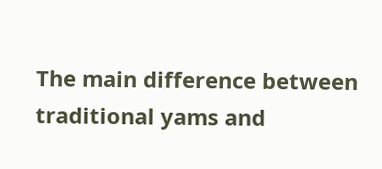The main difference between traditional yams and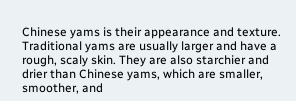Chinese yams is their appearance and texture. Traditional yams are usually larger and have a rough, scaly skin. They are also starchier and drier than Chinese yams, which are smaller, smoother, and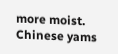more moist. Chinese yams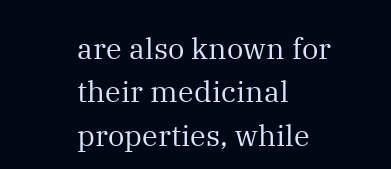are also known for their medicinal properties, while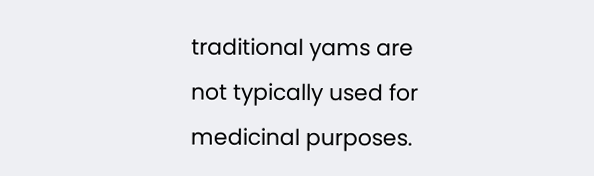traditional yams are not typically used for medicinal purposes.